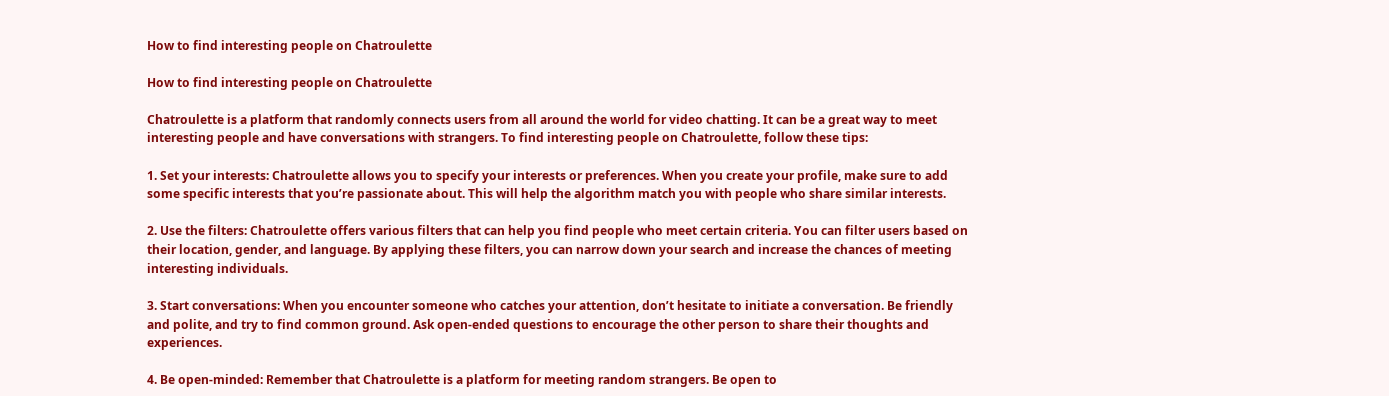How to find interesting people on Chatroulette

How to find interesting people on Chatroulette

Chatroulette is a platform that randomly connects users from all around the world for video chatting. It can be a great way to meet interesting people and have conversations with strangers. To find interesting people on Chatroulette, follow these tips:

1. Set your interests: Chatroulette allows you to specify your interests or preferences. When you create your profile, make sure to add some specific interests that you’re passionate about. This will help the algorithm match you with people who share similar interests.

2. Use the filters: Chatroulette offers various filters that can help you find people who meet certain criteria. You can filter users based on their location, gender, and language. By applying these filters, you can narrow down your search and increase the chances of meeting interesting individuals.

3. Start conversations: When you encounter someone who catches your attention, don’t hesitate to initiate a conversation. Be friendly and polite, and try to find common ground. Ask open-ended questions to encourage the other person to share their thoughts and experiences.

4. Be open-minded: Remember that Chatroulette is a platform for meeting random strangers. Be open to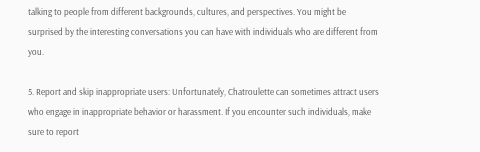talking to people from different backgrounds, cultures, and perspectives. You might be surprised by the interesting conversations you can have with individuals who are different from you.

5. Report and skip inappropriate users: Unfortunately, Chatroulette can sometimes attract users who engage in inappropriate behavior or harassment. If you encounter such individuals, make sure to report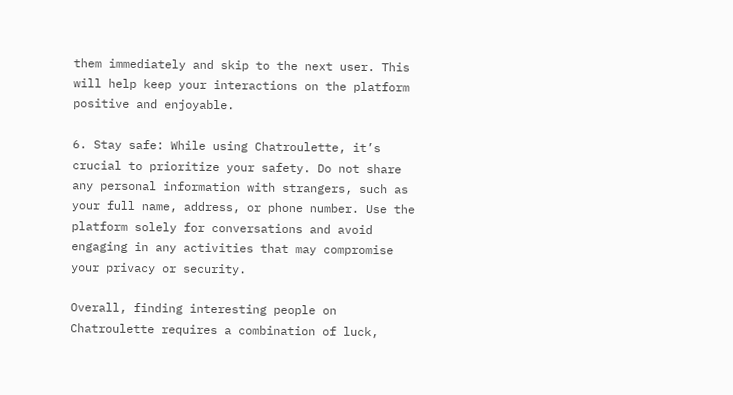them immediately and skip to the next user. This will help keep your interactions on the platform positive and enjoyable.

6. Stay safe: While using Chatroulette, it’s crucial to prioritize your safety. Do not share any personal information with strangers, such as your full name, address, or phone number. Use the platform solely for conversations and avoid engaging in any activities that may compromise your privacy or security.

Overall, finding interesting people on Chatroulette requires a combination of luck,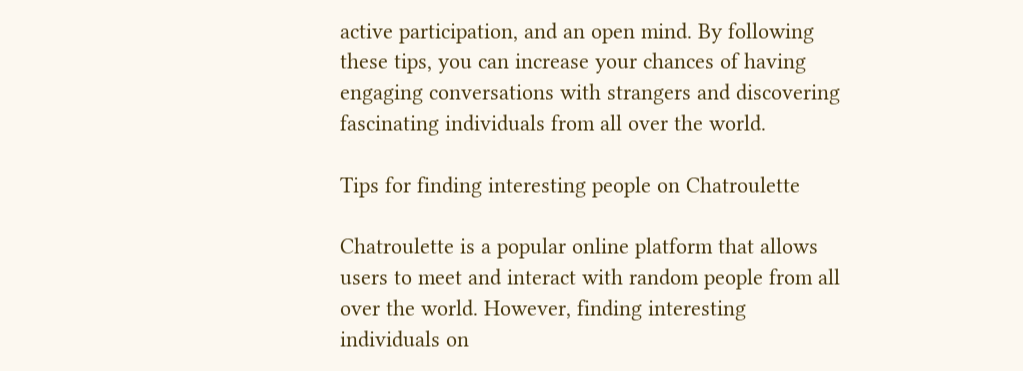active participation, and an open mind. By following these tips, you can increase your chances of having engaging conversations with strangers and discovering fascinating individuals from all over the world.

Tips for finding interesting people on Chatroulette

Chatroulette is a popular online platform that allows users to meet and interact with random people from all over the world. However, finding interesting individuals on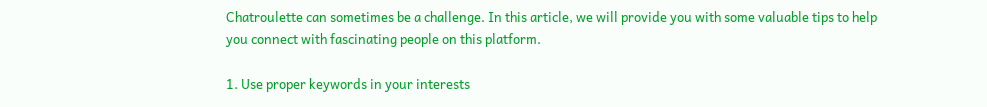Chatroulette can sometimes be a challenge. In this article, we will provide you with some valuable tips to help you connect with fascinating people on this platform.

1. Use proper keywords in your interests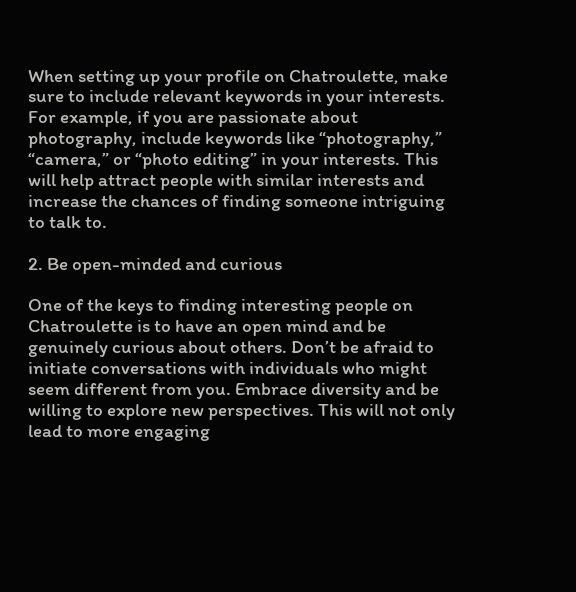When setting up your profile on Chatroulette, make sure to include relevant keywords in your interests. For example, if you are passionate about photography, include keywords like “photography,” “camera,” or “photo editing” in your interests. This will help attract people with similar interests and increase the chances of finding someone intriguing to talk to.

2. Be open-minded and curious

One of the keys to finding interesting people on Chatroulette is to have an open mind and be genuinely curious about others. Don’t be afraid to initiate conversations with individuals who might seem different from you. Embrace diversity and be willing to explore new perspectives. This will not only lead to more engaging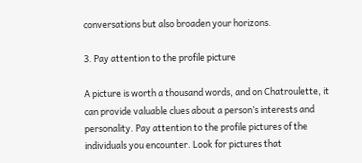conversations but also broaden your horizons.

3. Pay attention to the profile picture

A picture is worth a thousand words, and on Chatroulette, it can provide valuable clues about a person’s interests and personality. Pay attention to the profile pictures of the individuals you encounter. Look for pictures that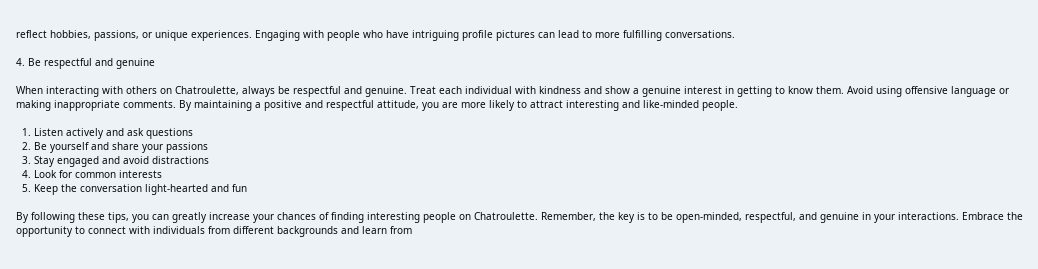reflect hobbies, passions, or unique experiences. Engaging with people who have intriguing profile pictures can lead to more fulfilling conversations.

4. Be respectful and genuine

When interacting with others on Chatroulette, always be respectful and genuine. Treat each individual with kindness and show a genuine interest in getting to know them. Avoid using offensive language or making inappropriate comments. By maintaining a positive and respectful attitude, you are more likely to attract interesting and like-minded people.

  1. Listen actively and ask questions
  2. Be yourself and share your passions
  3. Stay engaged and avoid distractions
  4. Look for common interests
  5. Keep the conversation light-hearted and fun

By following these tips, you can greatly increase your chances of finding interesting people on Chatroulette. Remember, the key is to be open-minded, respectful, and genuine in your interactions. Embrace the opportunity to connect with individuals from different backgrounds and learn from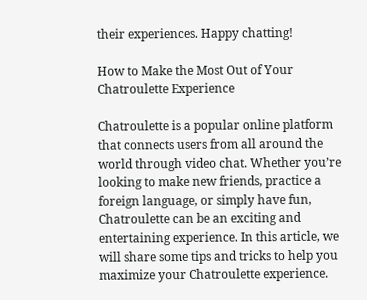their experiences. Happy chatting!

How to Make the Most Out of Your Chatroulette Experience

Chatroulette is a popular online platform that connects users from all around the world through video chat. Whether you’re looking to make new friends, practice a foreign language, or simply have fun, Chatroulette can be an exciting and entertaining experience. In this article, we will share some tips and tricks to help you maximize your Chatroulette experience.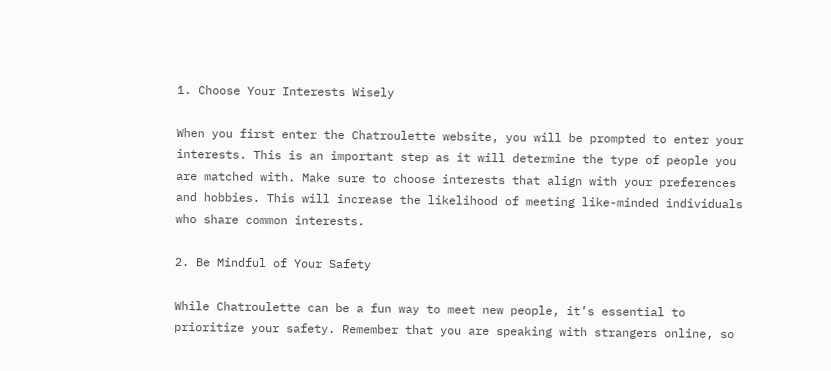1. Choose Your Interests Wisely

When you first enter the Chatroulette website, you will be prompted to enter your interests. This is an important step as it will determine the type of people you are matched with. Make sure to choose interests that align with your preferences and hobbies. This will increase the likelihood of meeting like-minded individuals who share common interests.

2. Be Mindful of Your Safety

While Chatroulette can be a fun way to meet new people, it’s essential to prioritize your safety. Remember that you are speaking with strangers online, so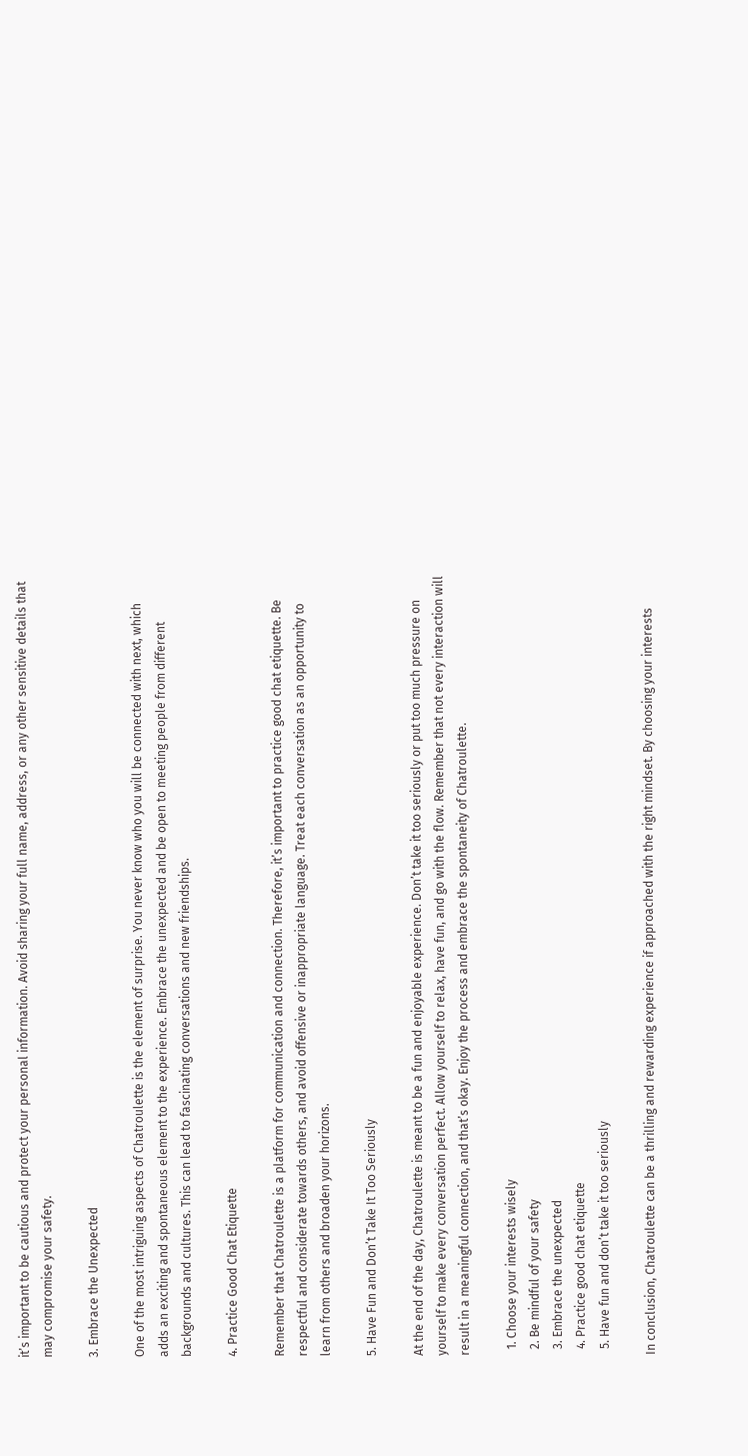it’s important to be cautious and protect your personal information. Avoid sharing your full name, address, or any other sensitive details that may compromise your safety.

3. Embrace the Unexpected

One of the most intriguing aspects of Chatroulette is the element of surprise. You never know who you will be connected with next, which adds an exciting and spontaneous element to the experience. Embrace the unexpected and be open to meeting people from different backgrounds and cultures. This can lead to fascinating conversations and new friendships.

4. Practice Good Chat Etiquette

Remember that Chatroulette is a platform for communication and connection. Therefore, it’s important to practice good chat etiquette. Be respectful and considerate towards others, and avoid offensive or inappropriate language. Treat each conversation as an opportunity to learn from others and broaden your horizons.

5. Have Fun and Don’t Take It Too Seriously

At the end of the day, Chatroulette is meant to be a fun and enjoyable experience. Don’t take it too seriously or put too much pressure on yourself to make every conversation perfect. Allow yourself to relax, have fun, and go with the flow. Remember that not every interaction will result in a meaningful connection, and that’s okay. Enjoy the process and embrace the spontaneity of Chatroulette.

  1. Choose your interests wisely
  2. Be mindful of your safety
  3. Embrace the unexpected
  4. Practice good chat etiquette
  5. Have fun and don’t take it too seriously

In conclusion, Chatroulette can be a thrilling and rewarding experience if approached with the right mindset. By choosing your interests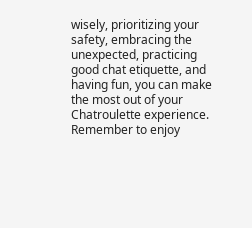wisely, prioritizing your safety, embracing the unexpected, practicing good chat etiquette, and having fun, you can make the most out of your Chatroulette experience. Remember to enjoy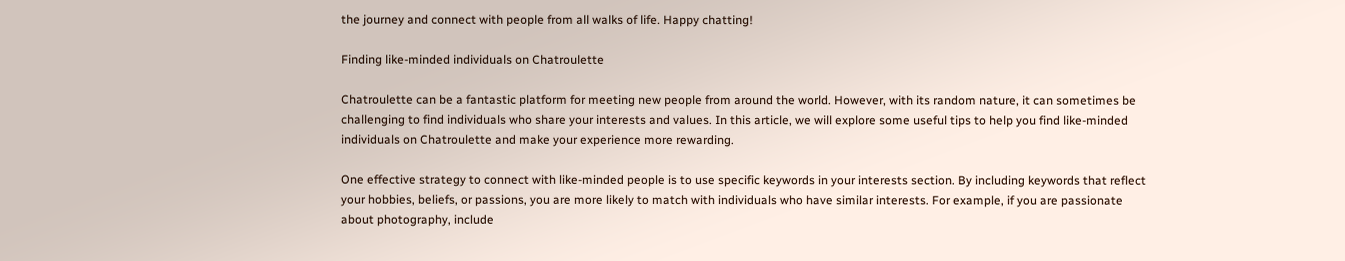the journey and connect with people from all walks of life. Happy chatting!

Finding like-minded individuals on Chatroulette

Chatroulette can be a fantastic platform for meeting new people from around the world. However, with its random nature, it can sometimes be challenging to find individuals who share your interests and values. In this article, we will explore some useful tips to help you find like-minded individuals on Chatroulette and make your experience more rewarding.

One effective strategy to connect with like-minded people is to use specific keywords in your interests section. By including keywords that reflect your hobbies, beliefs, or passions, you are more likely to match with individuals who have similar interests. For example, if you are passionate about photography, include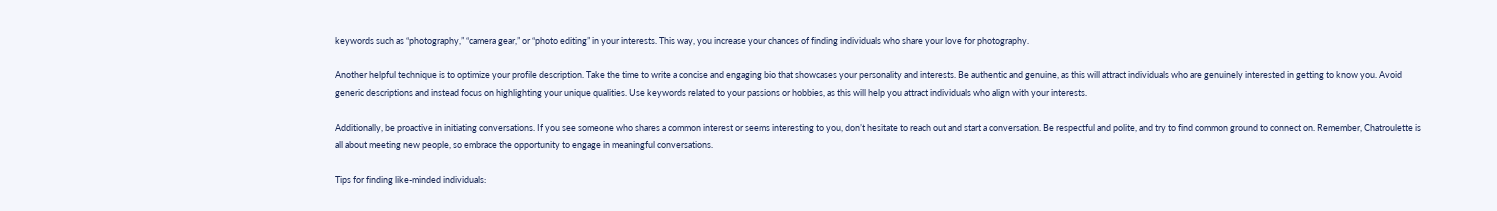keywords such as “photography,” “camera gear,” or “photo editing” in your interests. This way, you increase your chances of finding individuals who share your love for photography.

Another helpful technique is to optimize your profile description. Take the time to write a concise and engaging bio that showcases your personality and interests. Be authentic and genuine, as this will attract individuals who are genuinely interested in getting to know you. Avoid generic descriptions and instead focus on highlighting your unique qualities. Use keywords related to your passions or hobbies, as this will help you attract individuals who align with your interests.

Additionally, be proactive in initiating conversations. If you see someone who shares a common interest or seems interesting to you, don’t hesitate to reach out and start a conversation. Be respectful and polite, and try to find common ground to connect on. Remember, Chatroulette is all about meeting new people, so embrace the opportunity to engage in meaningful conversations.

Tips for finding like-minded individuals: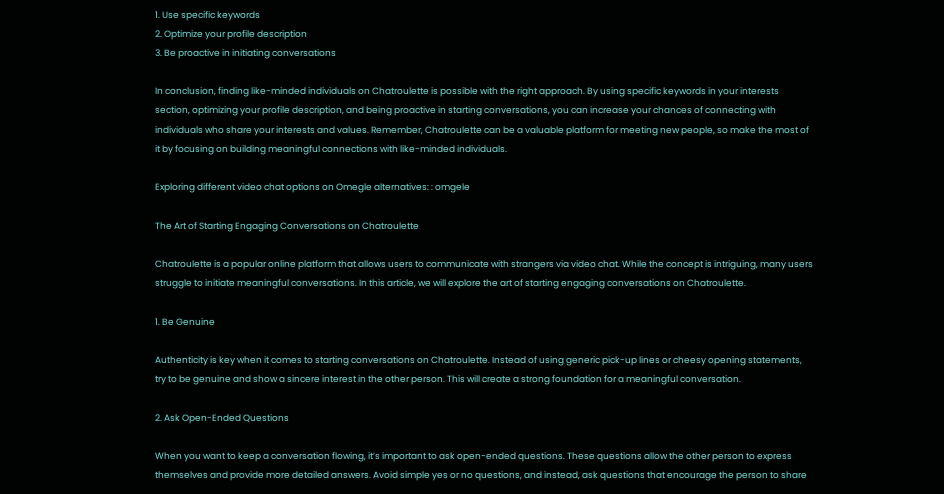1. Use specific keywords
2. Optimize your profile description
3. Be proactive in initiating conversations

In conclusion, finding like-minded individuals on Chatroulette is possible with the right approach. By using specific keywords in your interests section, optimizing your profile description, and being proactive in starting conversations, you can increase your chances of connecting with individuals who share your interests and values. Remember, Chatroulette can be a valuable platform for meeting new people, so make the most of it by focusing on building meaningful connections with like-minded individuals.

Exploring different video chat options on Omegle alternatives: : omgele

The Art of Starting Engaging Conversations on Chatroulette

Chatroulette is a popular online platform that allows users to communicate with strangers via video chat. While the concept is intriguing, many users struggle to initiate meaningful conversations. In this article, we will explore the art of starting engaging conversations on Chatroulette.

1. Be Genuine

Authenticity is key when it comes to starting conversations on Chatroulette. Instead of using generic pick-up lines or cheesy opening statements, try to be genuine and show a sincere interest in the other person. This will create a strong foundation for a meaningful conversation.

2. Ask Open-Ended Questions

When you want to keep a conversation flowing, it’s important to ask open-ended questions. These questions allow the other person to express themselves and provide more detailed answers. Avoid simple yes or no questions, and instead, ask questions that encourage the person to share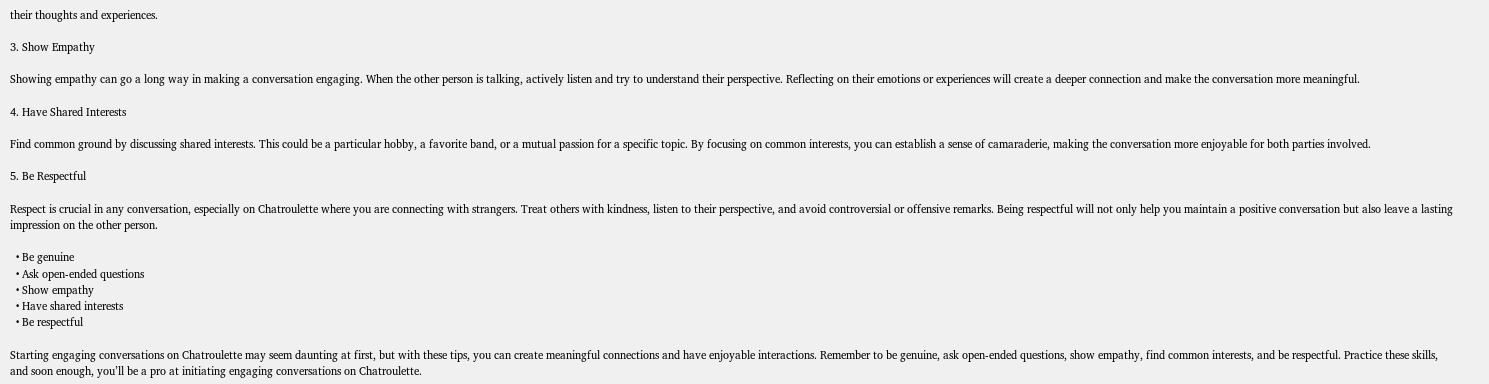their thoughts and experiences.

3. Show Empathy

Showing empathy can go a long way in making a conversation engaging. When the other person is talking, actively listen and try to understand their perspective. Reflecting on their emotions or experiences will create a deeper connection and make the conversation more meaningful.

4. Have Shared Interests

Find common ground by discussing shared interests. This could be a particular hobby, a favorite band, or a mutual passion for a specific topic. By focusing on common interests, you can establish a sense of camaraderie, making the conversation more enjoyable for both parties involved.

5. Be Respectful

Respect is crucial in any conversation, especially on Chatroulette where you are connecting with strangers. Treat others with kindness, listen to their perspective, and avoid controversial or offensive remarks. Being respectful will not only help you maintain a positive conversation but also leave a lasting impression on the other person.

  • Be genuine
  • Ask open-ended questions
  • Show empathy
  • Have shared interests
  • Be respectful

Starting engaging conversations on Chatroulette may seem daunting at first, but with these tips, you can create meaningful connections and have enjoyable interactions. Remember to be genuine, ask open-ended questions, show empathy, find common interests, and be respectful. Practice these skills, and soon enough, you’ll be a pro at initiating engaging conversations on Chatroulette.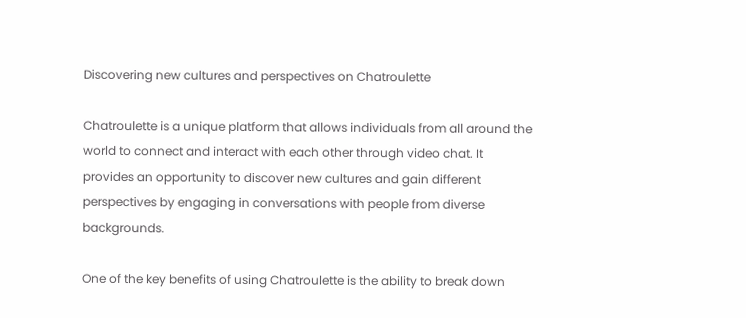Discovering new cultures and perspectives on Chatroulette

Chatroulette is a unique platform that allows individuals from all around the world to connect and interact with each other through video chat. It provides an opportunity to discover new cultures and gain different perspectives by engaging in conversations with people from diverse backgrounds.

One of the key benefits of using Chatroulette is the ability to break down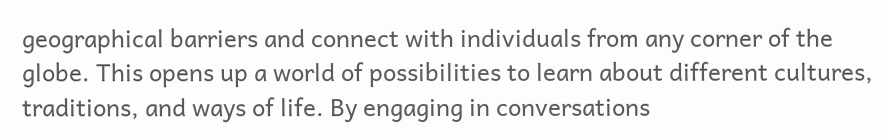geographical barriers and connect with individuals from any corner of the globe. This opens up a world of possibilities to learn about different cultures, traditions, and ways of life. By engaging in conversations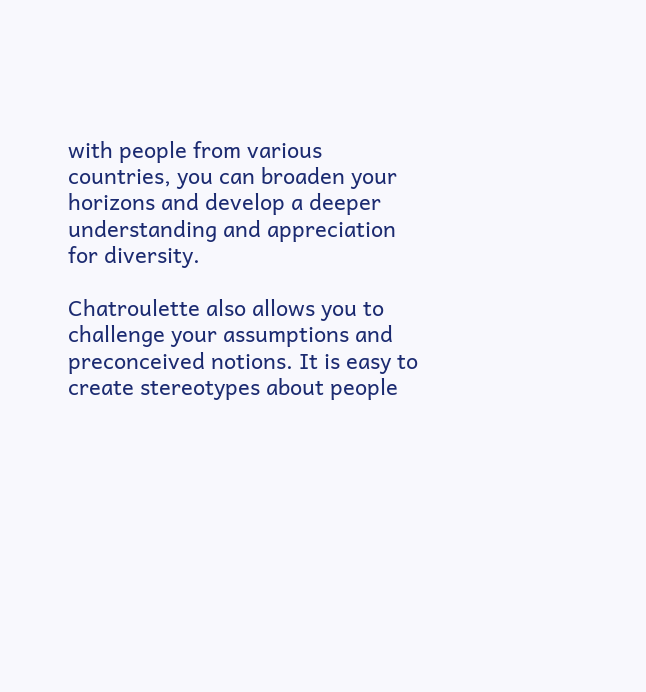with people from various countries, you can broaden your horizons and develop a deeper understanding and appreciation for diversity.

Chatroulette also allows you to challenge your assumptions and preconceived notions. It is easy to create stereotypes about people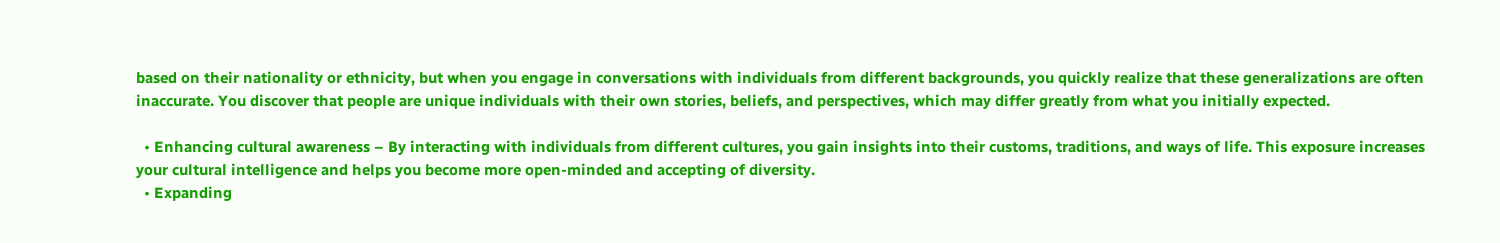based on their nationality or ethnicity, but when you engage in conversations with individuals from different backgrounds, you quickly realize that these generalizations are often inaccurate. You discover that people are unique individuals with their own stories, beliefs, and perspectives, which may differ greatly from what you initially expected.

  • Enhancing cultural awareness – By interacting with individuals from different cultures, you gain insights into their customs, traditions, and ways of life. This exposure increases your cultural intelligence and helps you become more open-minded and accepting of diversity.
  • Expanding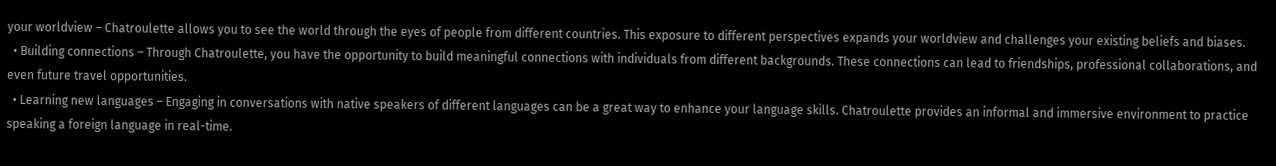your worldview – Chatroulette allows you to see the world through the eyes of people from different countries. This exposure to different perspectives expands your worldview and challenges your existing beliefs and biases.
  • Building connections – Through Chatroulette, you have the opportunity to build meaningful connections with individuals from different backgrounds. These connections can lead to friendships, professional collaborations, and even future travel opportunities.
  • Learning new languages – Engaging in conversations with native speakers of different languages can be a great way to enhance your language skills. Chatroulette provides an informal and immersive environment to practice speaking a foreign language in real-time.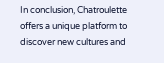In conclusion, Chatroulette offers a unique platform to discover new cultures and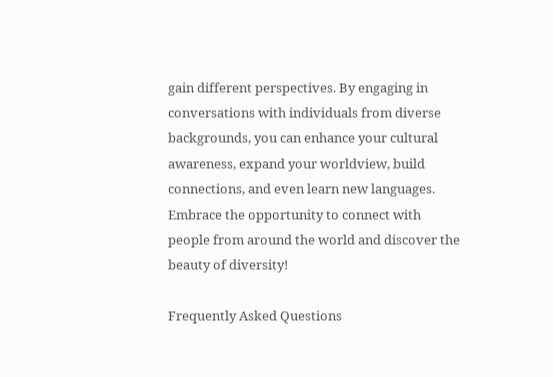gain different perspectives. By engaging in conversations with individuals from diverse backgrounds, you can enhance your cultural awareness, expand your worldview, build connections, and even learn new languages. Embrace the opportunity to connect with people from around the world and discover the beauty of diversity!

Frequently Asked Questions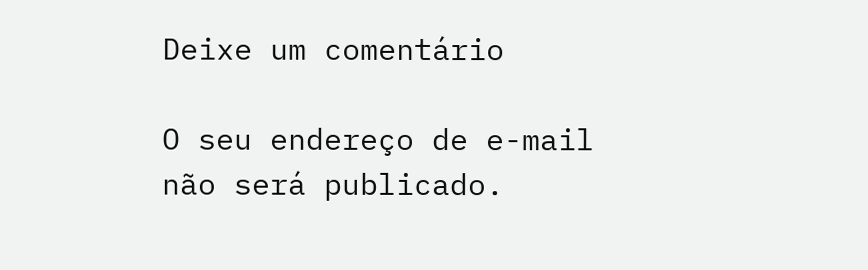Deixe um comentário

O seu endereço de e-mail não será publicado.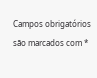Campos obrigatórios são marcados com *